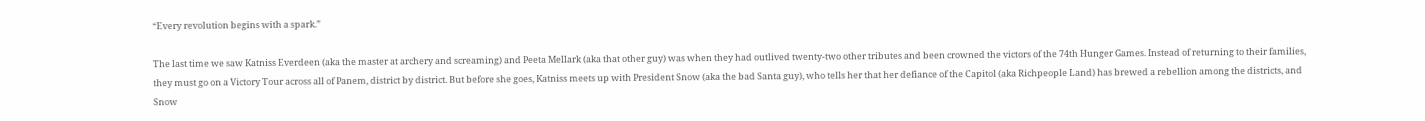“Every revolution begins with a spark.”

The last time we saw Katniss Everdeen (aka the master at archery and screaming) and Peeta Mellark (aka that other guy) was when they had outlived twenty-two other tributes and been crowned the victors of the 74th Hunger Games. Instead of returning to their families, they must go on a Victory Tour across all of Panem, district by district. But before she goes, Katniss meets up with President Snow (aka the bad Santa guy), who tells her that her defiance of the Capitol (aka Richpeople Land) has brewed a rebellion among the districts, and Snow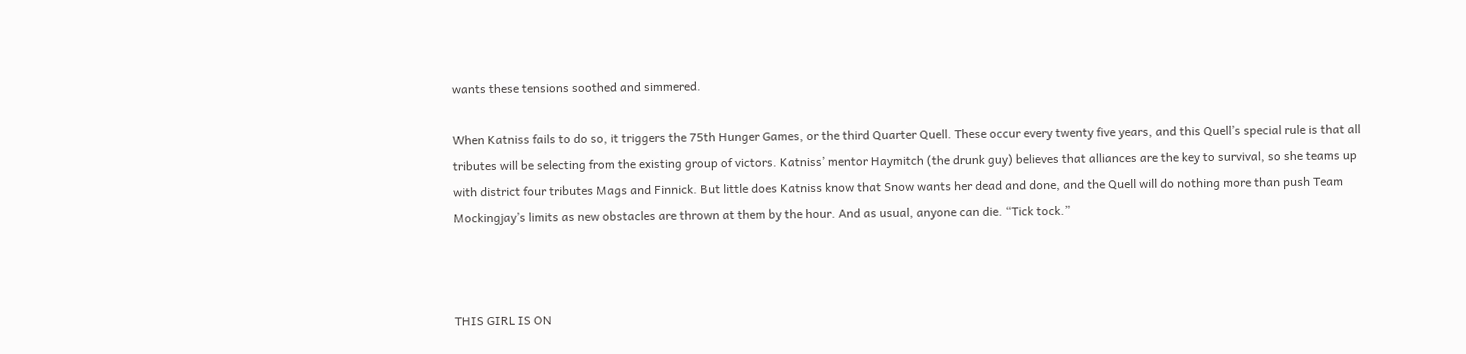wants these tensions soothed and simmered.

When Katniss fails to do so, it triggers the 75th Hunger Games, or the third Quarter Quell. These occur every twenty five years, and this Quell’s special rule is that all tributes will be selecting from the existing group of victors. Katniss’ mentor Haymitch (the drunk guy) believes that alliances are the key to survival, so she teams up with district four tributes Mags and Finnick. But little does Katniss know that Snow wants her dead and done, and the Quell will do nothing more than push Team Mockingjay’s limits as new obstacles are thrown at them by the hour. And as usual, anyone can die. “Tick tock.”



THIS GIRL IS ON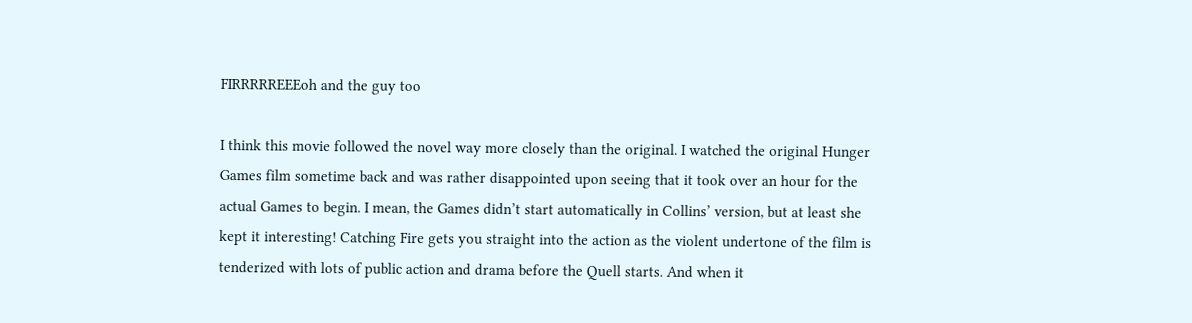FIRRRRREEEoh and the guy too

I think this movie followed the novel way more closely than the original. I watched the original Hunger Games film sometime back and was rather disappointed upon seeing that it took over an hour for the actual Games to begin. I mean, the Games didn’t start automatically in Collins’ version, but at least she kept it interesting! Catching Fire gets you straight into the action as the violent undertone of the film is tenderized with lots of public action and drama before the Quell starts. And when it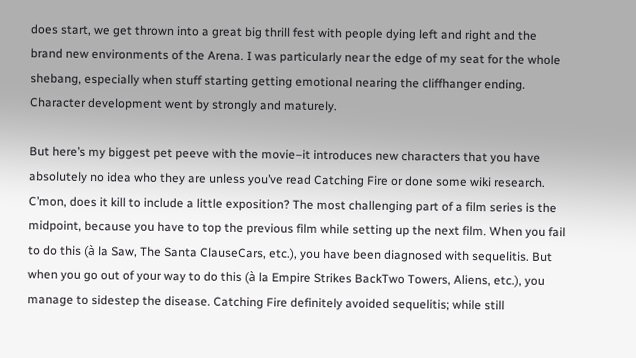does start, we get thrown into a great big thrill fest with people dying left and right and the brand new environments of the Arena. I was particularly near the edge of my seat for the whole shebang, especially when stuff starting getting emotional nearing the cliffhanger ending. Character development went by strongly and maturely.

But here’s my biggest pet peeve with the movie–it introduces new characters that you have absolutely no idea who they are unless you’ve read Catching Fire or done some wiki research. C’mon, does it kill to include a little exposition? The most challenging part of a film series is the midpoint, because you have to top the previous film while setting up the next film. When you fail to do this (à la Saw, The Santa ClauseCars, etc.), you have been diagnosed with sequelitis. But when you go out of your way to do this (à la Empire Strikes BackTwo Towers, Aliens, etc.), you manage to sidestep the disease. Catching Fire definitely avoided sequelitis; while still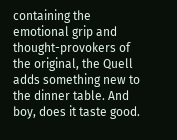containing the emotional grip and thought-provokers of the original, the Quell adds something new to the dinner table. And boy, does it taste good.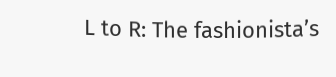L to R: The fashionista’s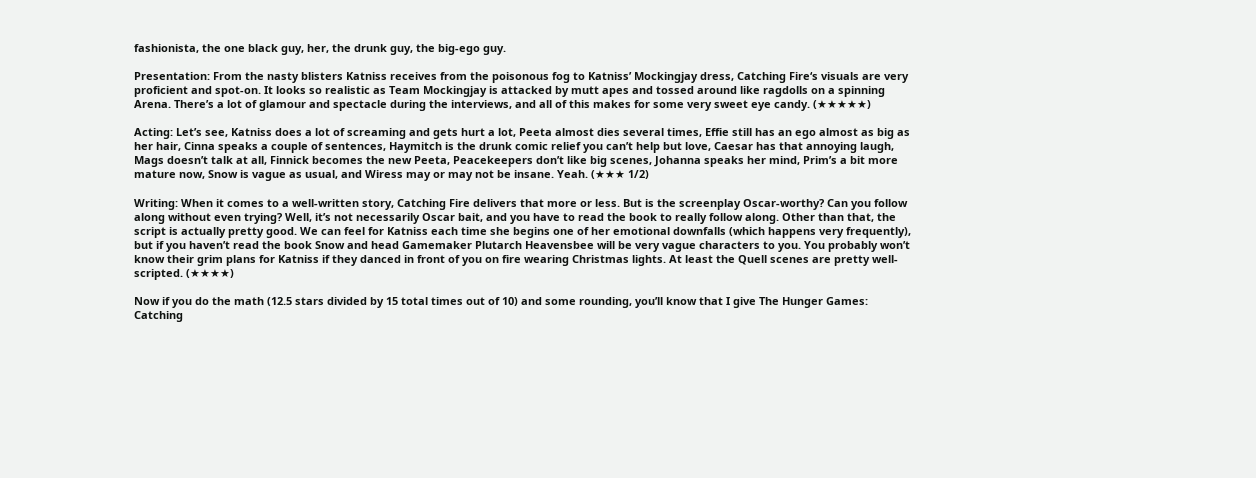fashionista, the one black guy, her, the drunk guy, the big-ego guy.

Presentation: From the nasty blisters Katniss receives from the poisonous fog to Katniss’ Mockingjay dress, Catching Fire‘s visuals are very proficient and spot-on. It looks so realistic as Team Mockingjay is attacked by mutt apes and tossed around like ragdolls on a spinning Arena. There’s a lot of glamour and spectacle during the interviews, and all of this makes for some very sweet eye candy. (★★★★★)

Acting: Let’s see, Katniss does a lot of screaming and gets hurt a lot, Peeta almost dies several times, Effie still has an ego almost as big as her hair, Cinna speaks a couple of sentences, Haymitch is the drunk comic relief you can’t help but love, Caesar has that annoying laugh, Mags doesn’t talk at all, Finnick becomes the new Peeta, Peacekeepers don’t like big scenes, Johanna speaks her mind, Prim’s a bit more mature now, Snow is vague as usual, and Wiress may or may not be insane. Yeah. (★★★ 1/2)

Writing: When it comes to a well-written story, Catching Fire delivers that more or less. But is the screenplay Oscar-worthy? Can you follow along without even trying? Well, it’s not necessarily Oscar bait, and you have to read the book to really follow along. Other than that, the script is actually pretty good. We can feel for Katniss each time she begins one of her emotional downfalls (which happens very frequently), but if you haven’t read the book Snow and head Gamemaker Plutarch Heavensbee will be very vague characters to you. You probably won’t know their grim plans for Katniss if they danced in front of you on fire wearing Christmas lights. At least the Quell scenes are pretty well-scripted. (★★★★)

Now if you do the math (12.5 stars divided by 15 total times out of 10) and some rounding, you’ll know that I give The Hunger Games: Catching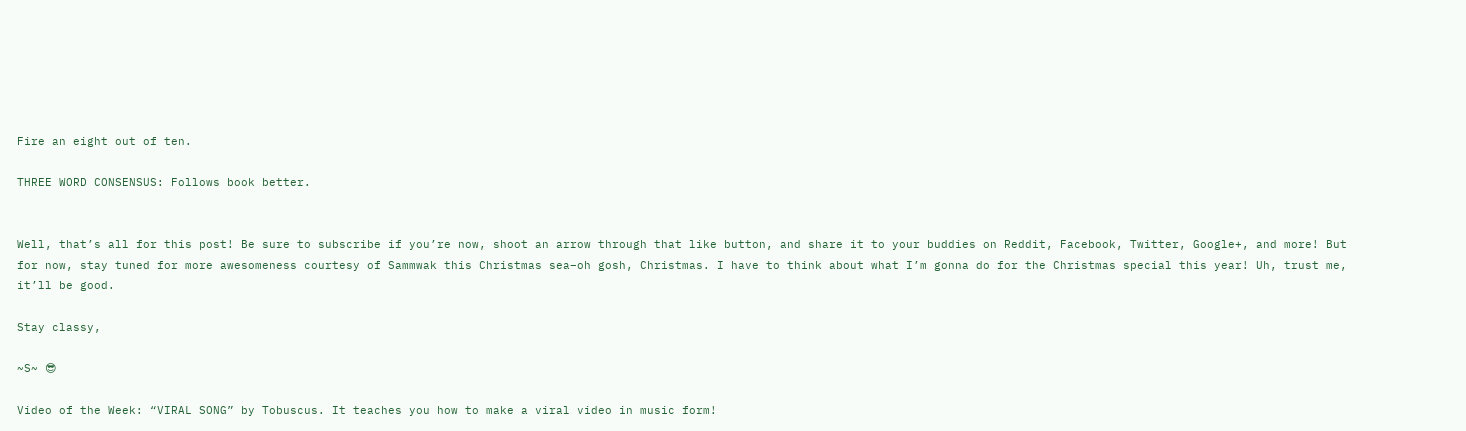Fire an eight out of ten.

THREE WORD CONSENSUS: Follows book better.


Well, that’s all for this post! Be sure to subscribe if you’re now, shoot an arrow through that like button, and share it to your buddies on Reddit, Facebook, Twitter, Google+, and more! But for now, stay tuned for more awesomeness courtesy of Sammwak this Christmas sea–oh gosh, Christmas. I have to think about what I’m gonna do for the Christmas special this year! Uh, trust me, it’ll be good.

Stay classy,

~S~ 😎

Video of the Week: “VIRAL SONG” by Tobuscus. It teaches you how to make a viral video in music form!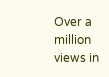Over a million views in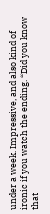under a week. Impressive, and also kind of ironic if you watch the ending. “Did you know that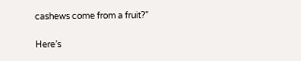cashews come from a fruit?”

Here’s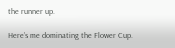the runner up.

Here’s me dominating the Flower Cup.